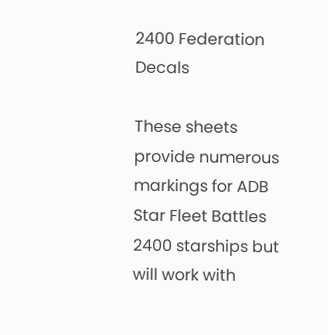2400 Federation Decals

These sheets provide numerous markings for ADB Star Fleet Battles 2400 starships but will work with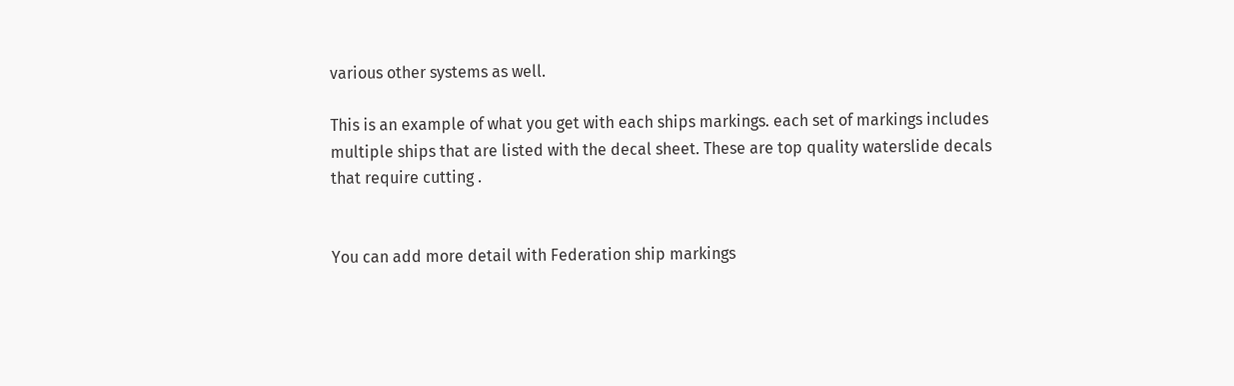various other systems as well.

This is an example of what you get with each ships markings. each set of markings includes multiple ships that are listed with the decal sheet. These are top quality waterslide decals that require cutting .


You can add more detail with Federation ship markings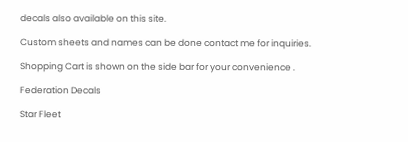decals also available on this site.

Custom sheets and names can be done contact me for inquiries.

Shopping Cart is shown on the side bar for your convenience .

Federation Decals

Star Fleet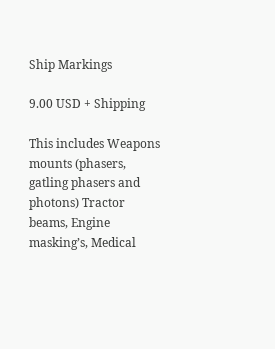Ship Markings

9.00 USD + Shipping

This includes Weapons mounts (phasers,  gatling phasers and photons) Tractor beams, Engine masking’s, Medical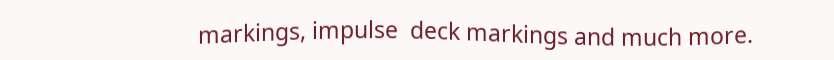markings, impulse  deck markings and much more.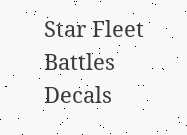Star Fleet Battles Decals